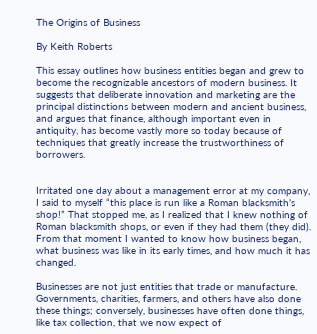The Origins of Business

By Keith Roberts

This essay outlines how business entities began and grew to become the recognizable ancestors of modern business. It suggests that deliberate innovation and marketing are the principal distinctions between modern and ancient business, and argues that finance, although important even in antiquity, has become vastly more so today because of techniques that greatly increase the trustworthiness of borrowers.


Irritated one day about a management error at my company, I said to myself “this place is run like a Roman blacksmith’s shop!” That stopped me, as I realized that I knew nothing of Roman blacksmith shops, or even if they had them (they did). From that moment I wanted to know how business began, what business was like in its early times, and how much it has changed.

Businesses are not just entities that trade or manufacture. Governments, charities, farmers, and others have also done these things; conversely, businesses have often done things, like tax collection, that we now expect of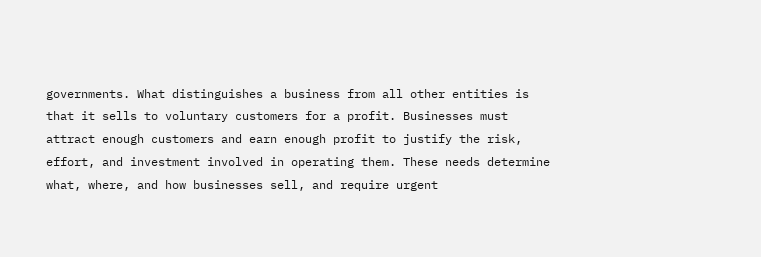governments. What distinguishes a business from all other entities is that it sells to voluntary customers for a profit. Businesses must attract enough customers and earn enough profit to justify the risk, effort, and investment involved in operating them. These needs determine what, where, and how businesses sell, and require urgent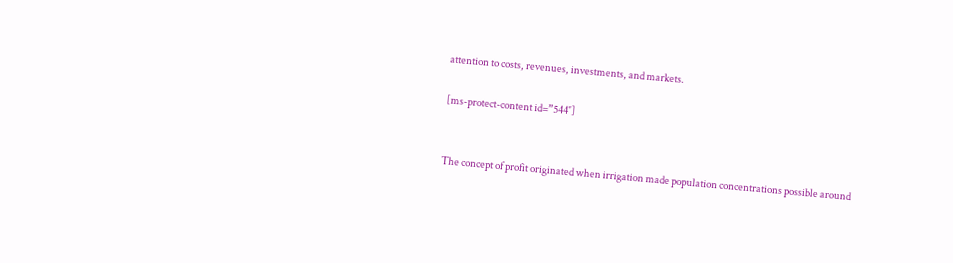attention to costs, revenues, investments, and markets.

[ms-protect-content id=”544″]


The concept of profit originated when irrigation made population concentrations possible around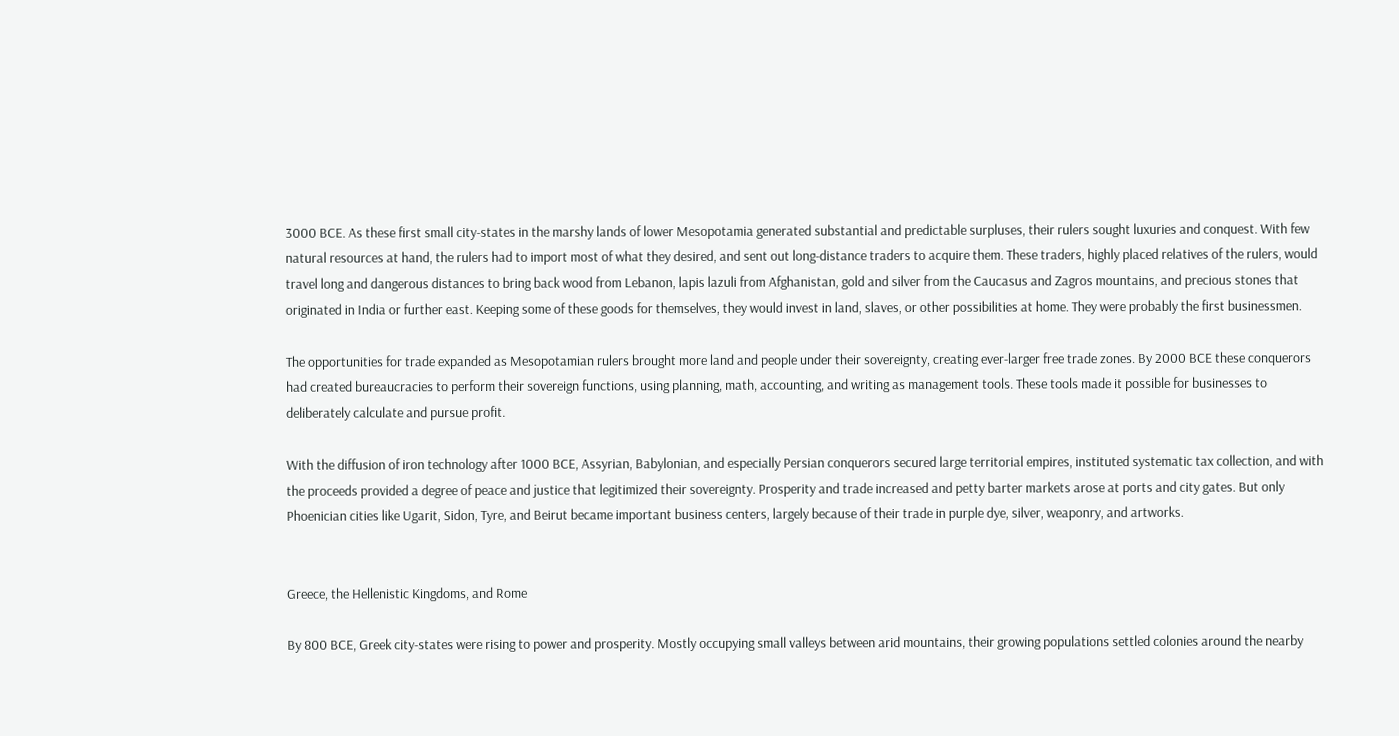3000 BCE. As these first small city-states in the marshy lands of lower Mesopotamia generated substantial and predictable surpluses, their rulers sought luxuries and conquest. With few natural resources at hand, the rulers had to import most of what they desired, and sent out long-distance traders to acquire them. These traders, highly placed relatives of the rulers, would travel long and dangerous distances to bring back wood from Lebanon, lapis lazuli from Afghanistan, gold and silver from the Caucasus and Zagros mountains, and precious stones that originated in India or further east. Keeping some of these goods for themselves, they would invest in land, slaves, or other possibilities at home. They were probably the first businessmen.

The opportunities for trade expanded as Mesopotamian rulers brought more land and people under their sovereignty, creating ever-larger free trade zones. By 2000 BCE these conquerors had created bureaucracies to perform their sovereign functions, using planning, math, accounting, and writing as management tools. These tools made it possible for businesses to deliberately calculate and pursue profit.

With the diffusion of iron technology after 1000 BCE, Assyrian, Babylonian, and especially Persian conquerors secured large territorial empires, instituted systematic tax collection, and with the proceeds provided a degree of peace and justice that legitimized their sovereignty. Prosperity and trade increased and petty barter markets arose at ports and city gates. But only Phoenician cities like Ugarit, Sidon, Tyre, and Beirut became important business centers, largely because of their trade in purple dye, silver, weaponry, and artworks.


Greece, the Hellenistic Kingdoms, and Rome

By 800 BCE, Greek city-states were rising to power and prosperity. Mostly occupying small valleys between arid mountains, their growing populations settled colonies around the nearby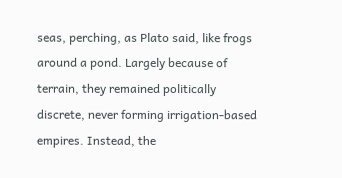seas, perching, as Plato said, like frogs around a pond. Largely because of terrain, they remained politically discrete, never forming irrigation-based empires. Instead, the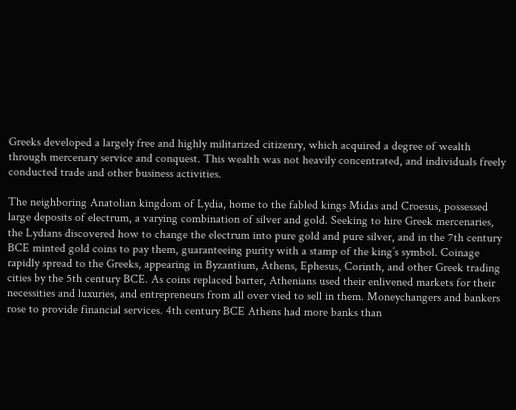Greeks developed a largely free and highly militarized citizenry, which acquired a degree of wealth through mercenary service and conquest. This wealth was not heavily concentrated, and individuals freely conducted trade and other business activities.

The neighboring Anatolian kingdom of Lydia, home to the fabled kings Midas and Croesus, possessed large deposits of electrum, a varying combination of silver and gold. Seeking to hire Greek mercenaries, the Lydians discovered how to change the electrum into pure gold and pure silver, and in the 7th century BCE minted gold coins to pay them, guaranteeing purity with a stamp of the king’s symbol. Coinage rapidly spread to the Greeks, appearing in Byzantium, Athens, Ephesus, Corinth, and other Greek trading cities by the 5th century BCE. As coins replaced barter, Athenians used their enlivened markets for their necessities and luxuries, and entrepreneurs from all over vied to sell in them. Moneychangers and bankers rose to provide financial services. 4th century BCE Athens had more banks than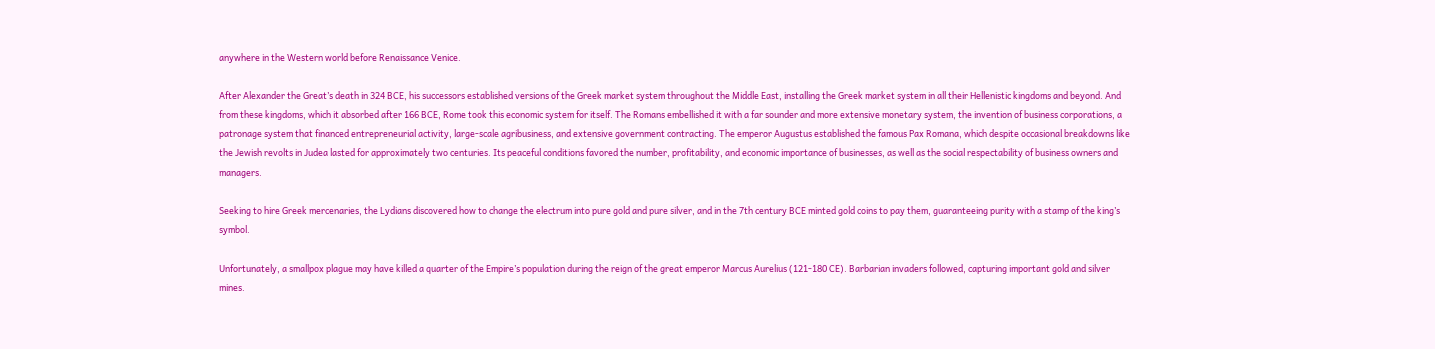anywhere in the Western world before Renaissance Venice.

After Alexander the Great’s death in 324 BCE, his successors established versions of the Greek market system throughout the Middle East, installing the Greek market system in all their Hellenistic kingdoms and beyond. And from these kingdoms, which it absorbed after 166 BCE, Rome took this economic system for itself. The Romans embellished it with a far sounder and more extensive monetary system, the invention of business corporations, a patronage system that financed entrepreneurial activity, large-scale agribusiness, and extensive government contracting. The emperor Augustus established the famous Pax Romana, which despite occasional breakdowns like the Jewish revolts in Judea lasted for approximately two centuries. Its peaceful conditions favored the number, profitability, and economic importance of businesses, as well as the social respectability of business owners and managers.

Seeking to hire Greek mercenaries, the Lydians discovered how to change the electrum into pure gold and pure silver, and in the 7th century BCE minted gold coins to pay them, guaranteeing purity with a stamp of the king’s symbol.

Unfortunately, a smallpox plague may have killed a quarter of the Empire’s population during the reign of the great emperor Marcus Aurelius (121-180 CE). Barbarian invaders followed, capturing important gold and silver mines.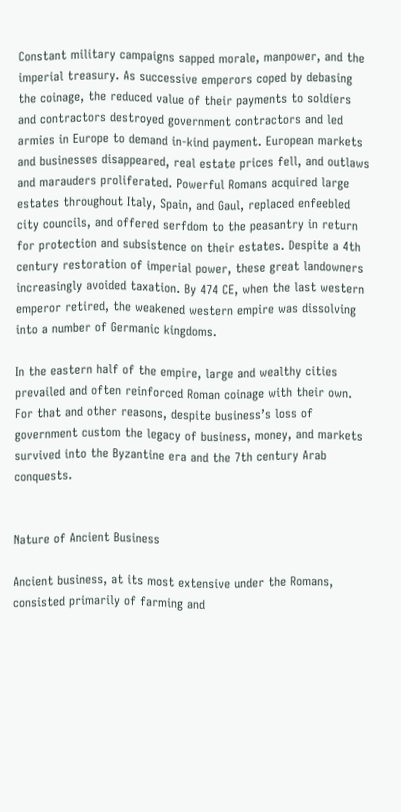Constant military campaigns sapped morale, manpower, and the imperial treasury. As successive emperors coped by debasing the coinage, the reduced value of their payments to soldiers and contractors destroyed government contractors and led armies in Europe to demand in-kind payment. European markets and businesses disappeared, real estate prices fell, and outlaws and marauders proliferated. Powerful Romans acquired large estates throughout Italy, Spain, and Gaul, replaced enfeebled city councils, and offered serfdom to the peasantry in return for protection and subsistence on their estates. Despite a 4th century restoration of imperial power, these great landowners increasingly avoided taxation. By 474 CE, when the last western emperor retired, the weakened western empire was dissolving into a number of Germanic kingdoms.

In the eastern half of the empire, large and wealthy cities prevailed and often reinforced Roman coinage with their own. For that and other reasons, despite business’s loss of government custom the legacy of business, money, and markets survived into the Byzantine era and the 7th century Arab conquests.


Nature of Ancient Business

Ancient business, at its most extensive under the Romans, consisted primarily of farming and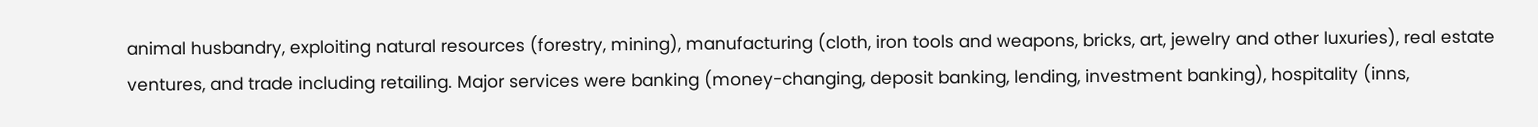animal husbandry, exploiting natural resources (forestry, mining), manufacturing (cloth, iron tools and weapons, bricks, art, jewelry and other luxuries), real estate ventures, and trade including retailing. Major services were banking (money-changing, deposit banking, lending, investment banking), hospitality (inns,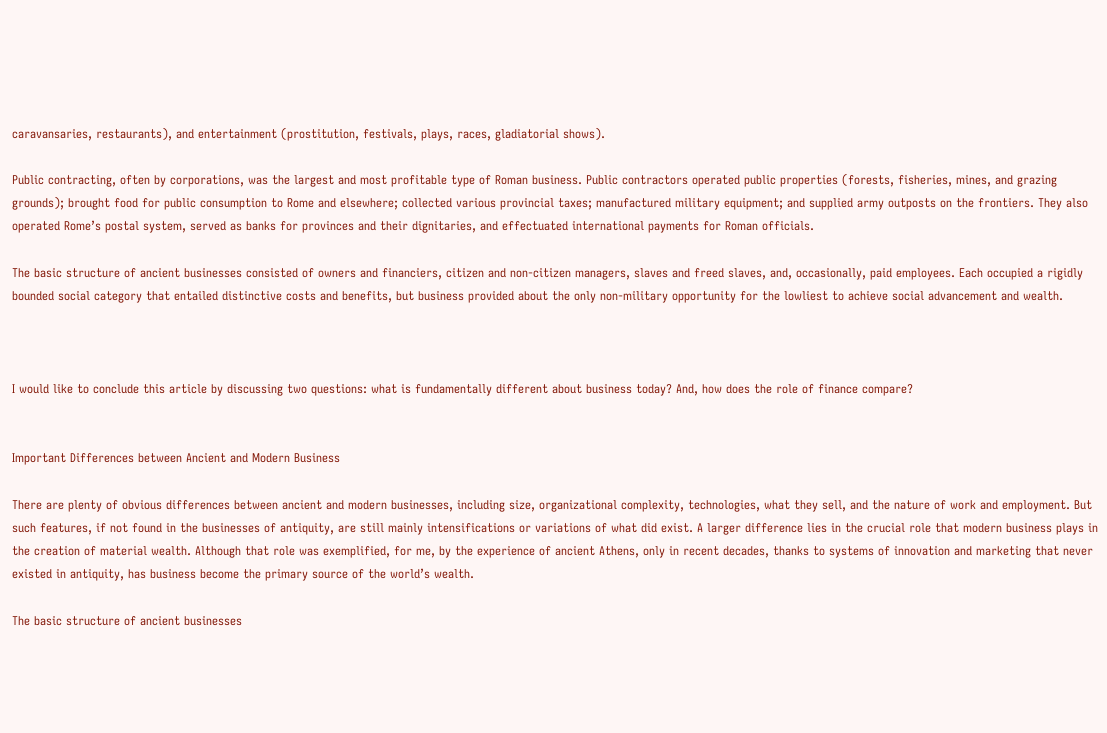caravansaries, restaurants), and entertainment (prostitution, festivals, plays, races, gladiatorial shows).

Public contracting, often by corporations, was the largest and most profitable type of Roman business. Public contractors operated public properties (forests, fisheries, mines, and grazing grounds); brought food for public consumption to Rome and elsewhere; collected various provincial taxes; manufactured military equipment; and supplied army outposts on the frontiers. They also operated Rome’s postal system, served as banks for provinces and their dignitaries, and effectuated international payments for Roman officials.

The basic structure of ancient businesses consisted of owners and financiers, citizen and non-citizen managers, slaves and freed slaves, and, occasionally, paid employees. Each occupied a rigidly bounded social category that entailed distinctive costs and benefits, but business provided about the only non-military opportunity for the lowliest to achieve social advancement and wealth.



I would like to conclude this article by discussing two questions: what is fundamentally different about business today? And, how does the role of finance compare?


Important Differences between Ancient and Modern Business

There are plenty of obvious differences between ancient and modern businesses, including size, organizational complexity, technologies, what they sell, and the nature of work and employment. But such features, if not found in the businesses of antiquity, are still mainly intensifications or variations of what did exist. A larger difference lies in the crucial role that modern business plays in the creation of material wealth. Although that role was exemplified, for me, by the experience of ancient Athens, only in recent decades, thanks to systems of innovation and marketing that never existed in antiquity, has business become the primary source of the world’s wealth.

The basic structure of ancient businesses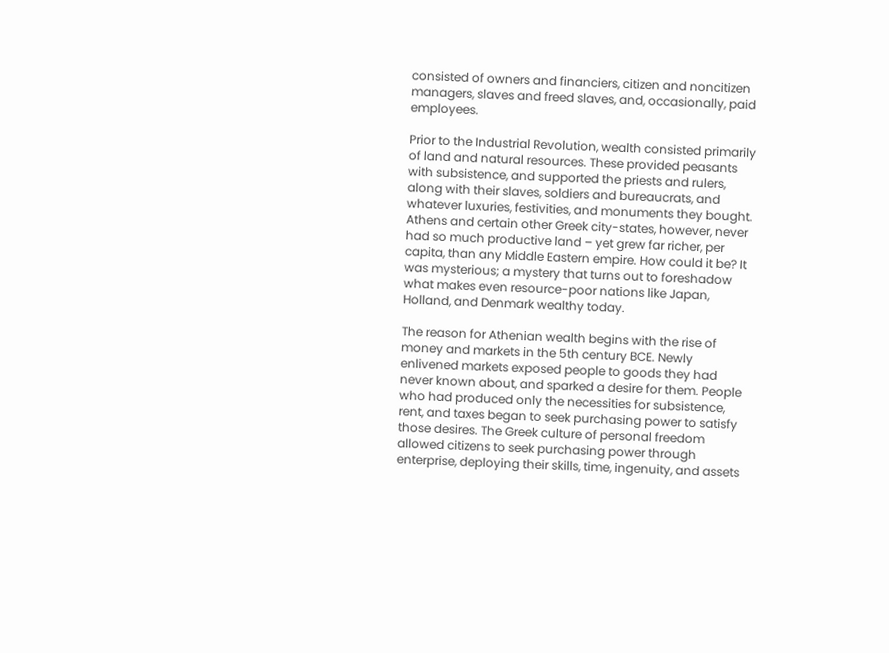consisted of owners and financiers, citizen and noncitizen managers, slaves and freed slaves, and, occasionally, paid employees.

Prior to the Industrial Revolution, wealth consisted primarily of land and natural resources. These provided peasants with subsistence, and supported the priests and rulers, along with their slaves, soldiers and bureaucrats, and whatever luxuries, festivities, and monuments they bought. Athens and certain other Greek city-states, however, never had so much productive land – yet grew far richer, per capita, than any Middle Eastern empire. How could it be? It was mysterious; a mystery that turns out to foreshadow what makes even resource-poor nations like Japan, Holland, and Denmark wealthy today.

The reason for Athenian wealth begins with the rise of money and markets in the 5th century BCE. Newly enlivened markets exposed people to goods they had never known about, and sparked a desire for them. People who had produced only the necessities for subsistence, rent, and taxes began to seek purchasing power to satisfy those desires. The Greek culture of personal freedom allowed citizens to seek purchasing power through enterprise, deploying their skills, time, ingenuity, and assets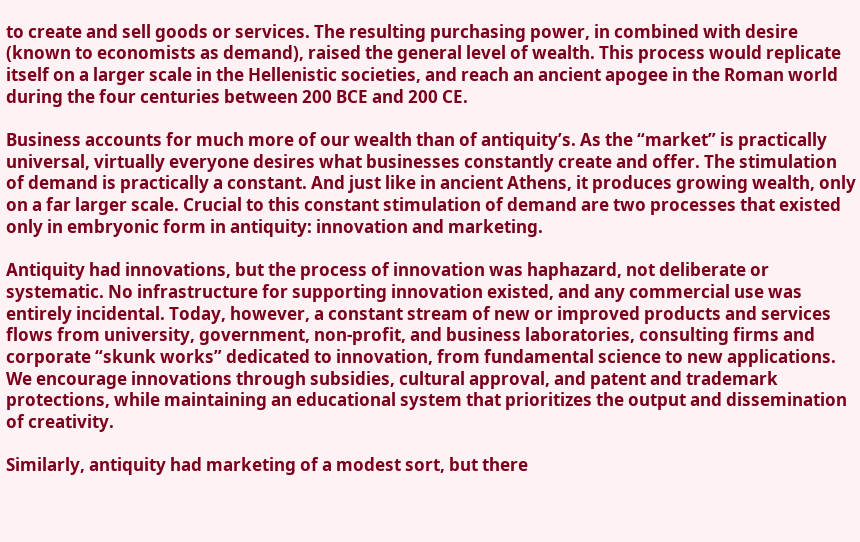to create and sell goods or services. The resulting purchasing power, in combined with desire (known to economists as demand), raised the general level of wealth. This process would replicate itself on a larger scale in the Hellenistic societies, and reach an ancient apogee in the Roman world during the four centuries between 200 BCE and 200 CE.

Business accounts for much more of our wealth than of antiquity’s. As the “market” is practically universal, virtually everyone desires what businesses constantly create and offer. The stimulation of demand is practically a constant. And just like in ancient Athens, it produces growing wealth, only on a far larger scale. Crucial to this constant stimulation of demand are two processes that existed only in embryonic form in antiquity: innovation and marketing.

Antiquity had innovations, but the process of innovation was haphazard, not deliberate or systematic. No infrastructure for supporting innovation existed, and any commercial use was entirely incidental. Today, however, a constant stream of new or improved products and services flows from university, government, non-profit, and business laboratories, consulting firms and corporate “skunk works” dedicated to innovation, from fundamental science to new applications. We encourage innovations through subsidies, cultural approval, and patent and trademark protections, while maintaining an educational system that prioritizes the output and dissemination of creativity.

Similarly, antiquity had marketing of a modest sort, but there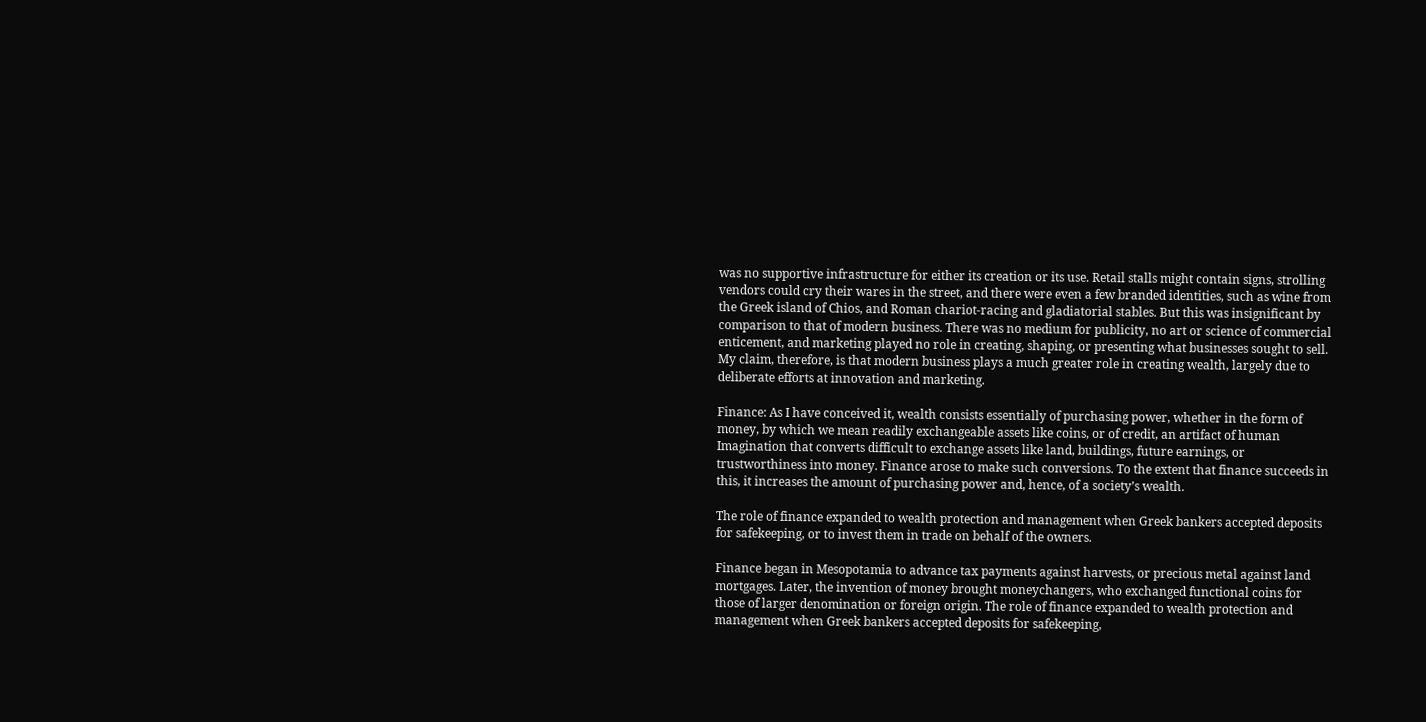was no supportive infrastructure for either its creation or its use. Retail stalls might contain signs, strolling vendors could cry their wares in the street, and there were even a few branded identities, such as wine from the Greek island of Chios, and Roman chariot-racing and gladiatorial stables. But this was insignificant by comparison to that of modern business. There was no medium for publicity, no art or science of commercial enticement, and marketing played no role in creating, shaping, or presenting what businesses sought to sell. My claim, therefore, is that modern business plays a much greater role in creating wealth, largely due to deliberate efforts at innovation and marketing.

Finance: As I have conceived it, wealth consists essentially of purchasing power, whether in the form of money, by which we mean readily exchangeable assets like coins, or of credit, an artifact of human Imagination that converts difficult to exchange assets like land, buildings, future earnings, or trustworthiness into money. Finance arose to make such conversions. To the extent that finance succeeds in this, it increases the amount of purchasing power and, hence, of a society’s wealth.

The role of finance expanded to wealth protection and management when Greek bankers accepted deposits for safekeeping, or to invest them in trade on behalf of the owners.

Finance began in Mesopotamia to advance tax payments against harvests, or precious metal against land mortgages. Later, the invention of money brought moneychangers, who exchanged functional coins for those of larger denomination or foreign origin. The role of finance expanded to wealth protection and management when Greek bankers accepted deposits for safekeeping,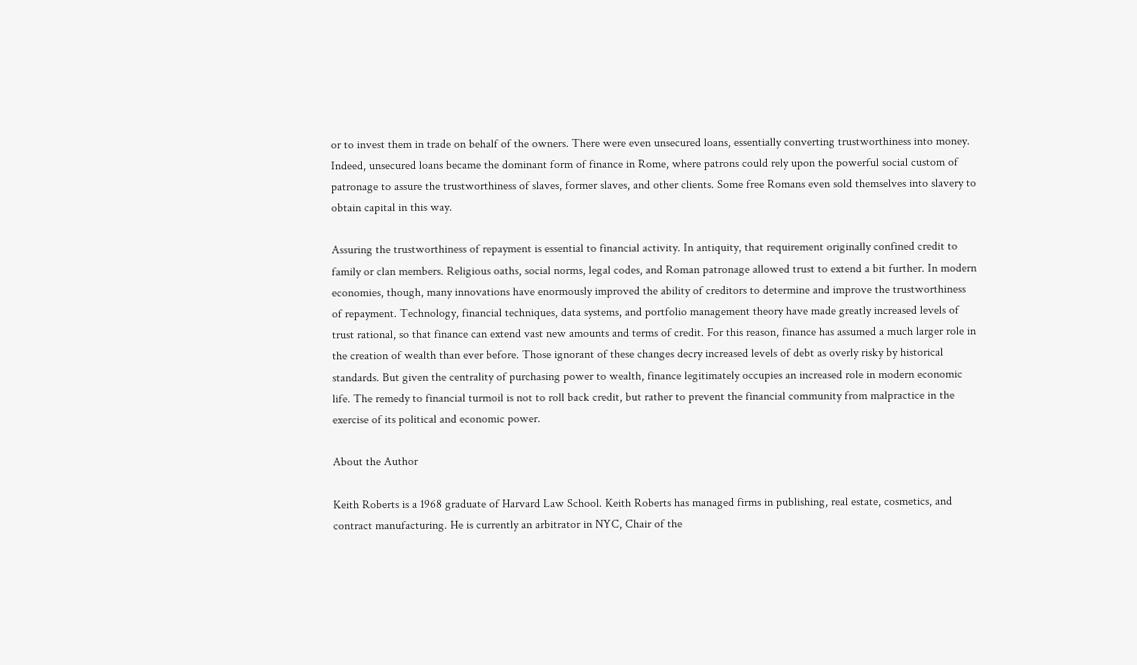or to invest them in trade on behalf of the owners. There were even unsecured loans, essentially converting trustworthiness into money. Indeed, unsecured loans became the dominant form of finance in Rome, where patrons could rely upon the powerful social custom of patronage to assure the trustworthiness of slaves, former slaves, and other clients. Some free Romans even sold themselves into slavery to obtain capital in this way.

Assuring the trustworthiness of repayment is essential to financial activity. In antiquity, that requirement originally confined credit to family or clan members. Religious oaths, social norms, legal codes, and Roman patronage allowed trust to extend a bit further. In modern economies, though, many innovations have enormously improved the ability of creditors to determine and improve the trustworthiness of repayment. Technology, financial techniques, data systems, and portfolio management theory have made greatly increased levels of trust rational, so that finance can extend vast new amounts and terms of credit. For this reason, finance has assumed a much larger role in the creation of wealth than ever before. Those ignorant of these changes decry increased levels of debt as overly risky by historical standards. But given the centrality of purchasing power to wealth, finance legitimately occupies an increased role in modern economic life. The remedy to financial turmoil is not to roll back credit, but rather to prevent the financial community from malpractice in the exercise of its political and economic power.

About the Author

Keith Roberts is a 1968 graduate of Harvard Law School. Keith Roberts has managed firms in publishing, real estate, cosmetics, and contract manufacturing. He is currently an arbitrator in NYC, Chair of the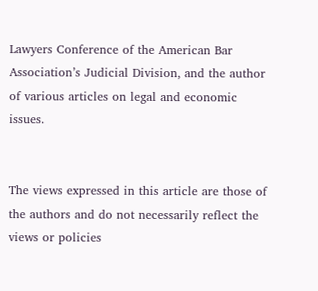Lawyers Conference of the American Bar Association’s Judicial Division, and the author of various articles on legal and economic issues.


The views expressed in this article are those of the authors and do not necessarily reflect the views or policies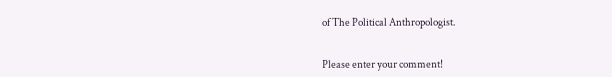of The Political Anthropologist.


Please enter your comment!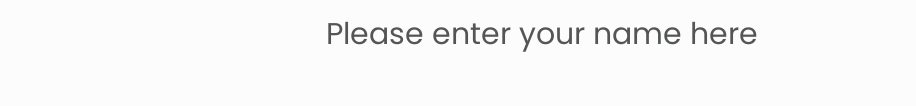Please enter your name here